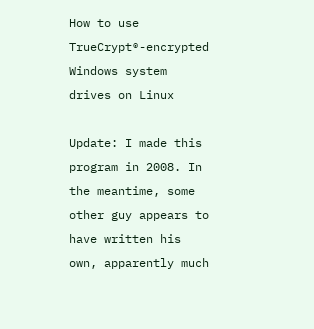How to use TrueCrypt®-encrypted Windows system drives on Linux

Update: I made this program in 2008. In the meantime, some other guy appears to have written his own, apparently much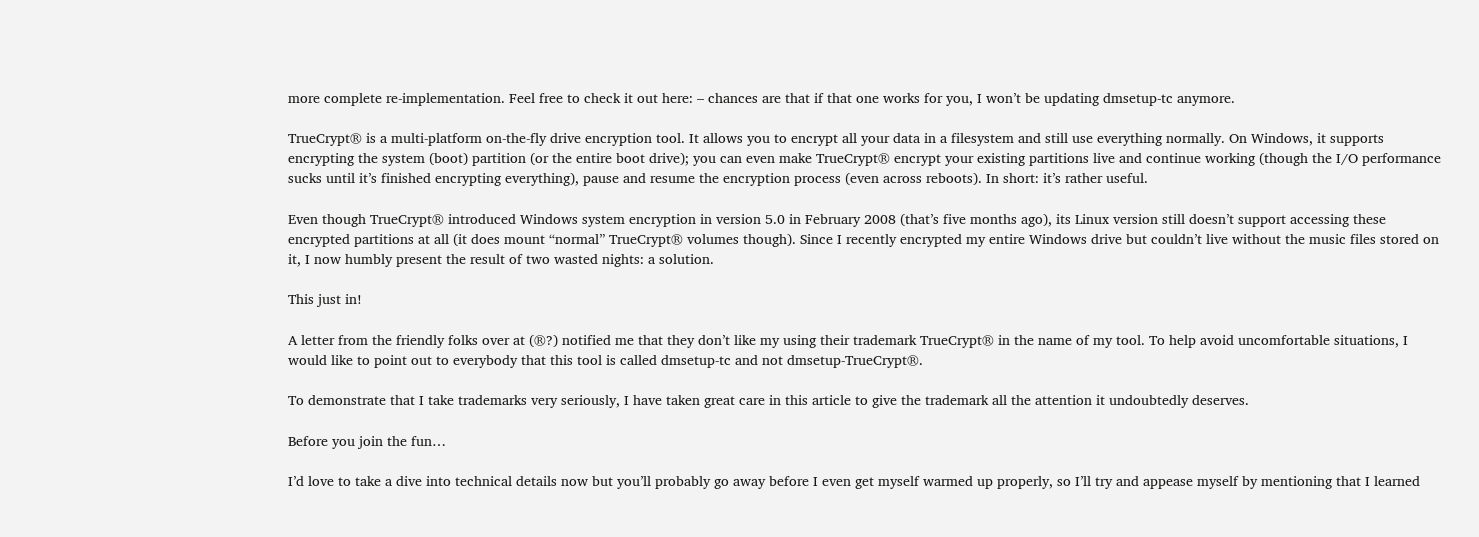more complete re-implementation. Feel free to check it out here: – chances are that if that one works for you, I won’t be updating dmsetup-tc anymore.

TrueCrypt® is a multi-platform on-the-fly drive encryption tool. It allows you to encrypt all your data in a filesystem and still use everything normally. On Windows, it supports encrypting the system (boot) partition (or the entire boot drive); you can even make TrueCrypt® encrypt your existing partitions live and continue working (though the I/O performance sucks until it’s finished encrypting everything), pause and resume the encryption process (even across reboots). In short: it’s rather useful.

Even though TrueCrypt® introduced Windows system encryption in version 5.0 in February 2008 (that’s five months ago), its Linux version still doesn’t support accessing these encrypted partitions at all (it does mount “normal” TrueCrypt® volumes though). Since I recently encrypted my entire Windows drive but couldn’t live without the music files stored on it, I now humbly present the result of two wasted nights: a solution.

This just in!

A letter from the friendly folks over at (®?) notified me that they don’t like my using their trademark TrueCrypt® in the name of my tool. To help avoid uncomfortable situations, I would like to point out to everybody that this tool is called dmsetup-tc and not dmsetup-TrueCrypt®.

To demonstrate that I take trademarks very seriously, I have taken great care in this article to give the trademark all the attention it undoubtedly deserves.

Before you join the fun…

I’d love to take a dive into technical details now but you’ll probably go away before I even get myself warmed up properly, so I’ll try and appease myself by mentioning that I learned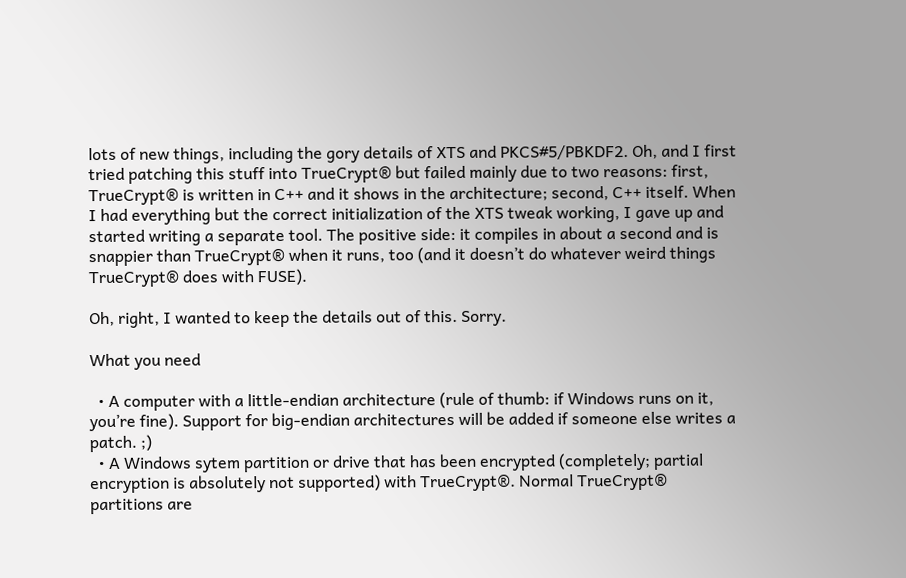lots of new things, including the gory details of XTS and PKCS#5/PBKDF2. Oh, and I first tried patching this stuff into TrueCrypt® but failed mainly due to two reasons: first, TrueCrypt® is written in C++ and it shows in the architecture; second, C++ itself. When I had everything but the correct initialization of the XTS tweak working, I gave up and started writing a separate tool. The positive side: it compiles in about a second and is snappier than TrueCrypt® when it runs, too (and it doesn’t do whatever weird things TrueCrypt® does with FUSE).

Oh, right, I wanted to keep the details out of this. Sorry.

What you need

  • A computer with a little-endian architecture (rule of thumb: if Windows runs on it, you’re fine). Support for big-endian architectures will be added if someone else writes a patch. ;)
  • A Windows sytem partition or drive that has been encrypted (completely; partial encryption is absolutely not supported) with TrueCrypt®. Normal TrueCrypt® partitions are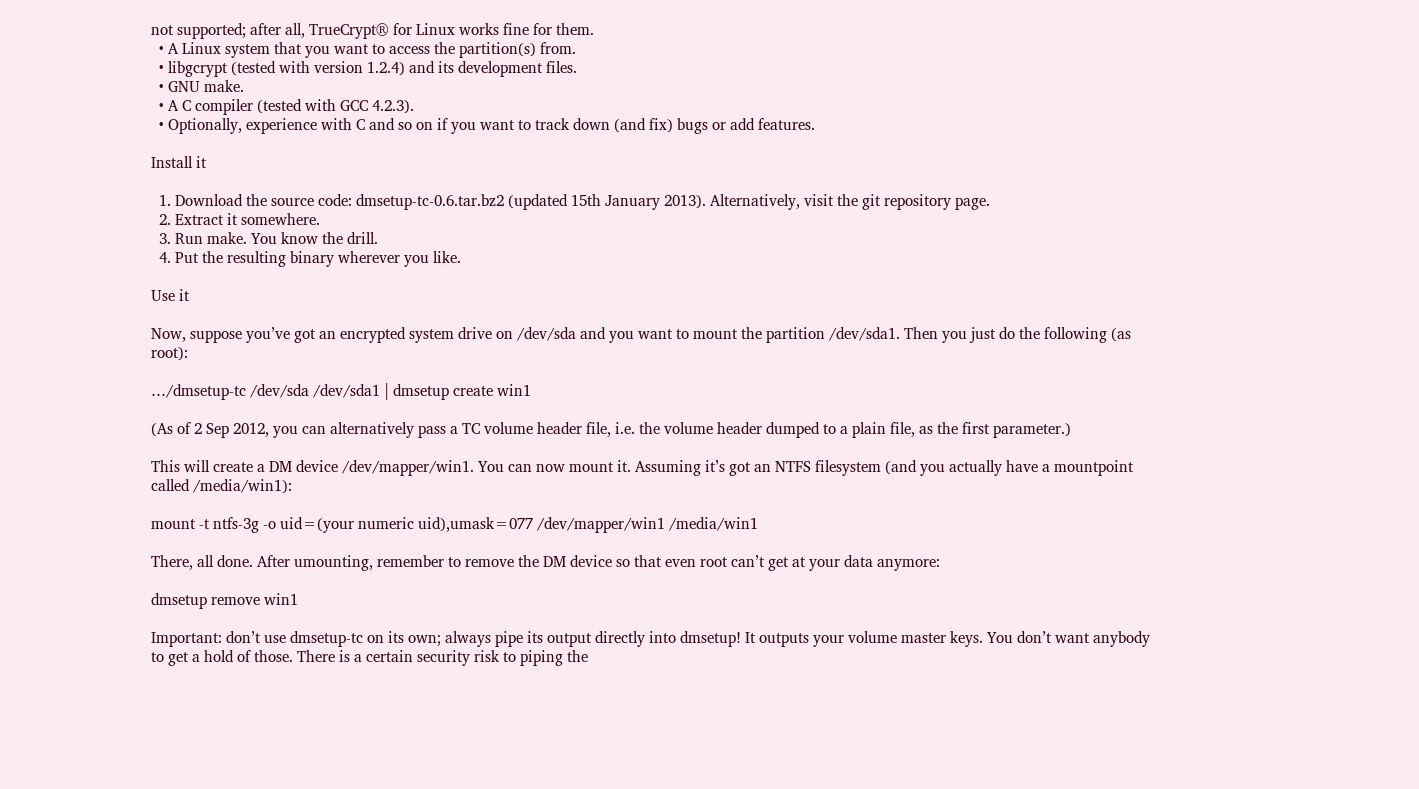not supported; after all, TrueCrypt® for Linux works fine for them.
  • A Linux system that you want to access the partition(s) from.
  • libgcrypt (tested with version 1.2.4) and its development files.
  • GNU make.
  • A C compiler (tested with GCC 4.2.3).
  • Optionally, experience with C and so on if you want to track down (and fix) bugs or add features.

Install it

  1. Download the source code: dmsetup-tc-0.6.tar.bz2 (updated 15th January 2013). Alternatively, visit the git repository page.
  2. Extract it somewhere.
  3. Run make. You know the drill.
  4. Put the resulting binary wherever you like.

Use it

Now, suppose you’ve got an encrypted system drive on /dev/sda and you want to mount the partition /dev/sda1. Then you just do the following (as root):

…/dmsetup-tc /dev/sda /dev/sda1 | dmsetup create win1

(As of 2 Sep 2012, you can alternatively pass a TC volume header file, i.e. the volume header dumped to a plain file, as the first parameter.)

This will create a DM device /dev/mapper/win1. You can now mount it. Assuming it’s got an NTFS filesystem (and you actually have a mountpoint called /media/win1):

mount -t ntfs-3g -o uid=(your numeric uid),umask=077 /dev/mapper/win1 /media/win1

There, all done. After umounting, remember to remove the DM device so that even root can’t get at your data anymore:

dmsetup remove win1

Important: don’t use dmsetup-tc on its own; always pipe its output directly into dmsetup! It outputs your volume master keys. You don’t want anybody to get a hold of those. There is a certain security risk to piping the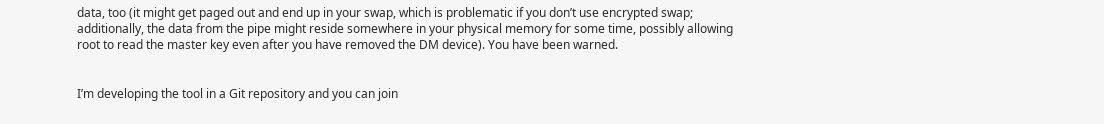data, too (it might get paged out and end up in your swap, which is problematic if you don’t use encrypted swap; additionally, the data from the pipe might reside somewhere in your physical memory for some time, possibly allowing root to read the master key even after you have removed the DM device). You have been warned.


I’m developing the tool in a Git repository and you can join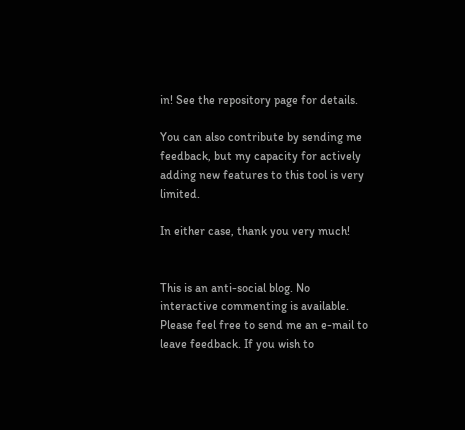in! See the repository page for details.

You can also contribute by sending me feedback, but my capacity for actively adding new features to this tool is very limited.

In either case, thank you very much!


This is an anti-social blog. No interactive commenting is available. Please feel free to send me an e-mail to leave feedback. If you wish to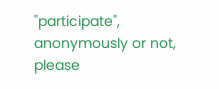"participate", anonymously or not, please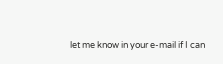let me know in your e-mail if I can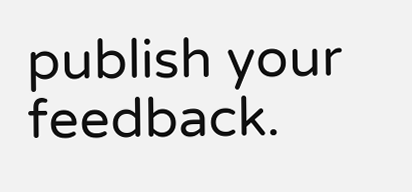publish your feedback.